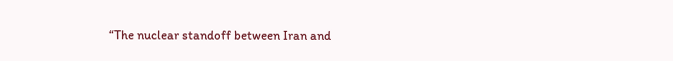“The nuclear standoff between Iran and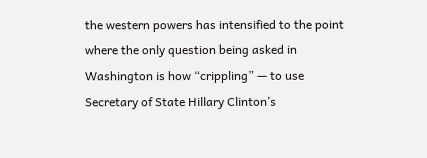the western powers has intensified to the point where the only question being asked in Washington is how “crippling” — to use Secretary of State Hillary Clinton’s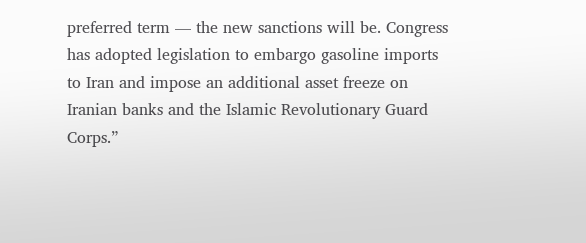preferred term — the new sanctions will be. Congress has adopted legislation to embargo gasoline imports to Iran and impose an additional asset freeze on Iranian banks and the Islamic Revolutionary Guard Corps.”